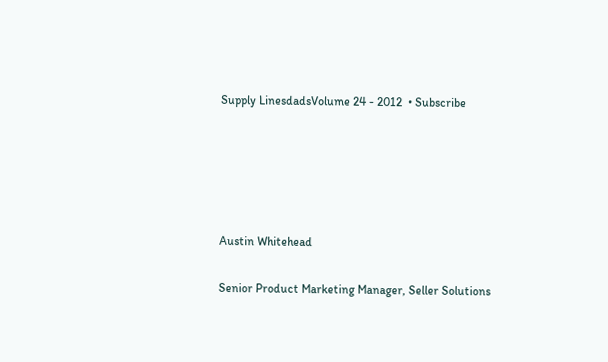Supply LinesdadsVolume 24 - 2012  • Subscribe





Austin Whitehead

Senior Product Marketing Manager, Seller Solutions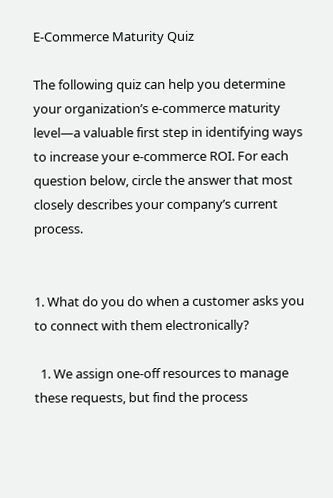E-Commerce Maturity Quiz

The following quiz can help you determine your organization’s e-commerce maturity level—a valuable first step in identifying ways to increase your e-commerce ROI. For each question below, circle the answer that most closely describes your company’s current process.


1. What do you do when a customer asks you to connect with them electronically?

  1. We assign one-off resources to manage these requests, but find the process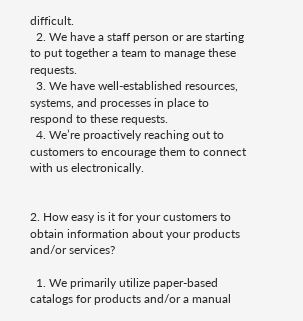difficult.
  2. We have a staff person or are starting to put together a team to manage these requests.
  3. We have well-established resources, systems, and processes in place to respond to these requests.
  4. We’re proactively reaching out to customers to encourage them to connect with us electronically.


2. How easy is it for your customers to obtain information about your products and/or services?

  1. We primarily utilize paper-based catalogs for products and/or a manual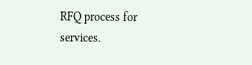RFQ process for services.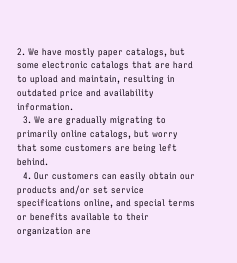2. We have mostly paper catalogs, but some electronic catalogs that are hard to upload and maintain, resulting in outdated price and availability information.
  3. We are gradually migrating to primarily online catalogs, but worry that some customers are being left behind.
  4. Our customers can easily obtain our products and/or set service specifications online, and special terms or benefits available to their organization are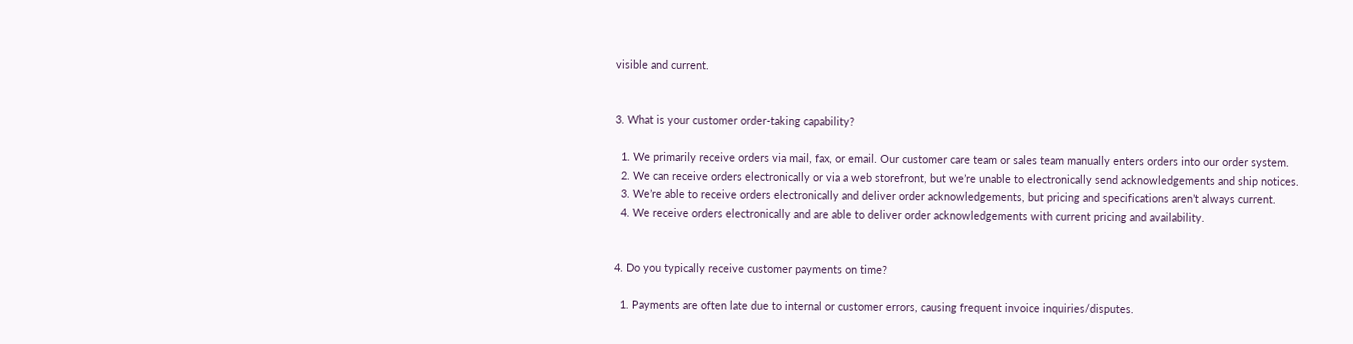visible and current.


3. What is your customer order-taking capability?

  1. We primarily receive orders via mail, fax, or email. Our customer care team or sales team manually enters orders into our order system.
  2. We can receive orders electronically or via a web storefront, but we’re unable to electronically send acknowledgements and ship notices.
  3. We’re able to receive orders electronically and deliver order acknowledgements, but pricing and specifications aren’t always current.
  4. We receive orders electronically and are able to deliver order acknowledgements with current pricing and availability.


4. Do you typically receive customer payments on time?

  1. Payments are often late due to internal or customer errors, causing frequent invoice inquiries/disputes.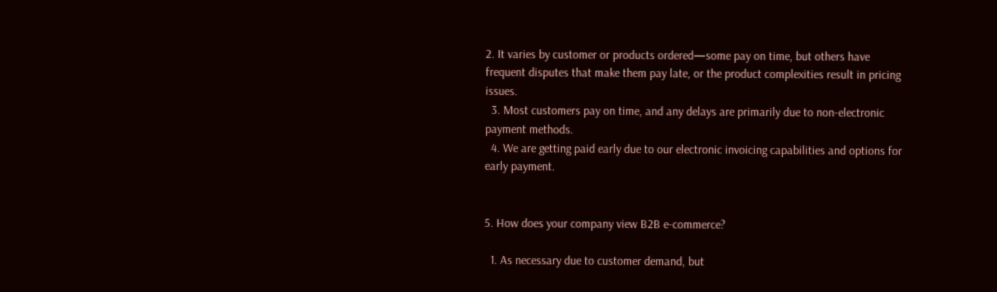2. It varies by customer or products ordered—some pay on time, but others have frequent disputes that make them pay late, or the product complexities result in pricing issues.
  3. Most customers pay on time, and any delays are primarily due to non-electronic payment methods.
  4. We are getting paid early due to our electronic invoicing capabilities and options for early payment.


5. How does your company view B2B e-commerce?

  1. As necessary due to customer demand, but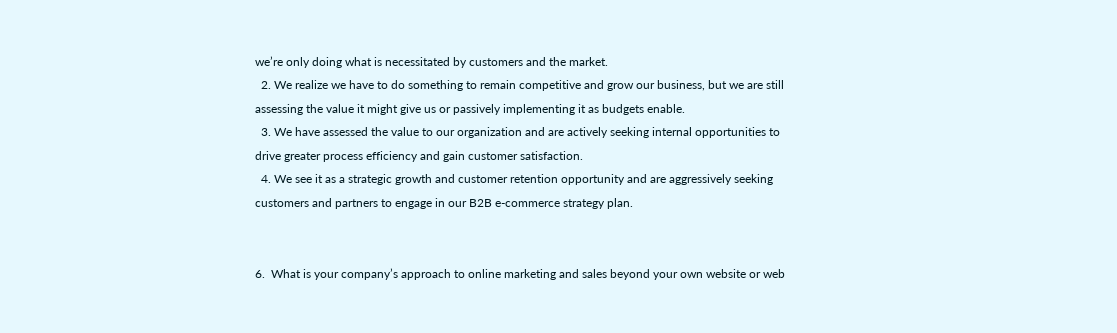we’re only doing what is necessitated by customers and the market.
  2. We realize we have to do something to remain competitive and grow our business, but we are still assessing the value it might give us or passively implementing it as budgets enable.
  3. We have assessed the value to our organization and are actively seeking internal opportunities to drive greater process efficiency and gain customer satisfaction.
  4. We see it as a strategic growth and customer retention opportunity and are aggressively seeking customers and partners to engage in our B2B e-commerce strategy plan.


6.  What is your company’s approach to online marketing and sales beyond your own website or web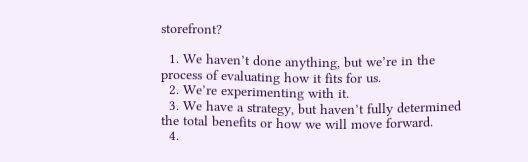storefront?

  1. We haven’t done anything, but we’re in the process of evaluating how it fits for us.
  2. We’re experimenting with it.
  3. We have a strategy, but haven’t fully determined the total benefits or how we will move forward.
  4.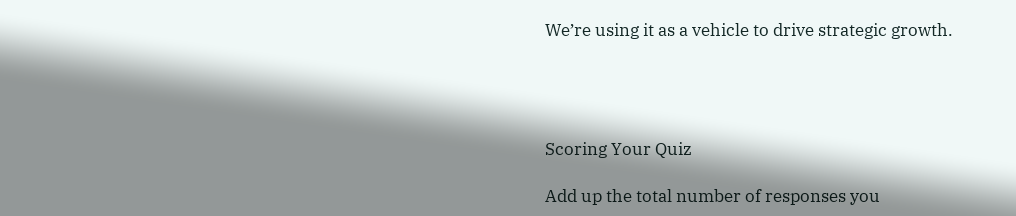We’re using it as a vehicle to drive strategic growth.




Scoring Your Quiz

Add up the total number of responses you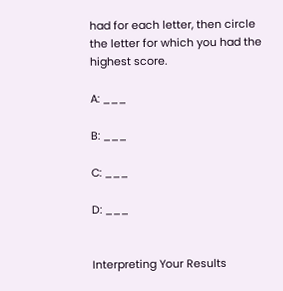had for each letter, then circle the letter for which you had the highest score.

A: ___

B: ___

C: ___

D: ___


Interpreting Your Results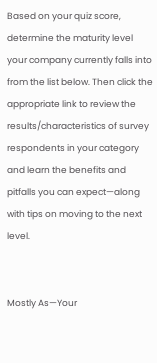Based on your quiz score, determine the maturity level your company currently falls into from the list below. Then click the appropriate link to review the results/characteristics of survey respondents in your category and learn the benefits and pitfalls you can expect—along with tips on moving to the next level.


Mostly As—Your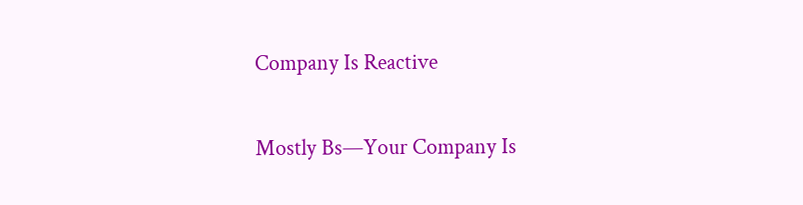Company Is Reactive


Mostly Bs—Your Company Is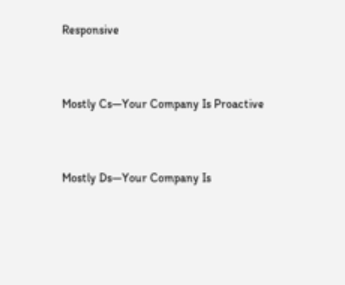Responsive


Mostly Cs—Your Company Is Proactive


Mostly Ds—Your Company Is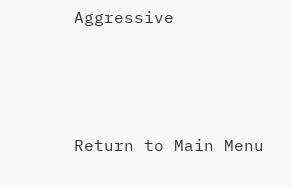Aggressive



Return to Main Menu